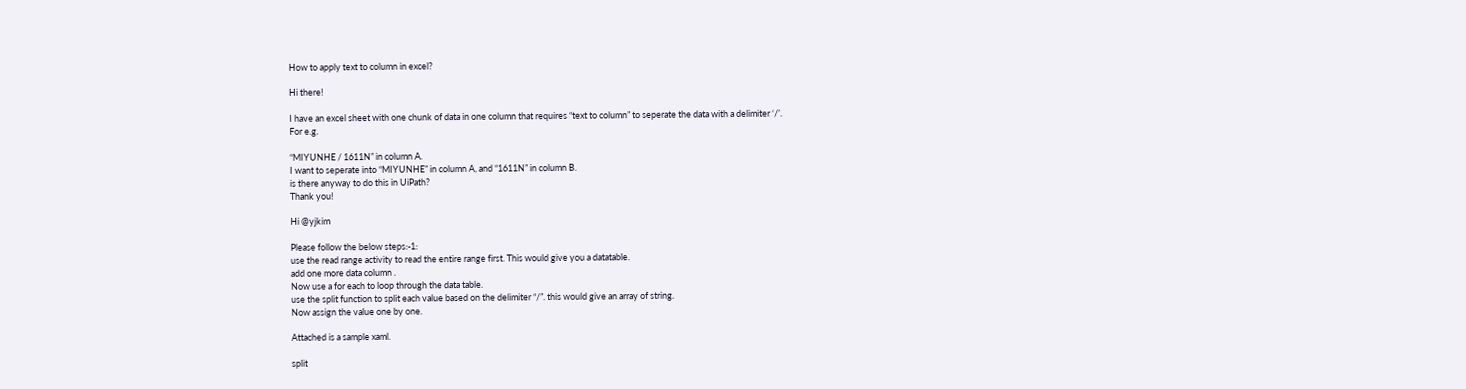How to apply text to column in excel?

Hi there!

I have an excel sheet with one chunk of data in one column that requires “text to column” to seperate the data with a delimiter ‘/’.
For e.g.

“MIYUNHE / 1611N” in column A.
I want to seperate into “MIYUNHE” in column A, and “1611N” in column B.
is there anyway to do this in UiPath?
Thank you!

Hi @yjkim

Please follow the below steps:-1:
use the read range activity to read the entire range first. This would give you a datatable.
add one more data column .
Now use a for each to loop through the data table.
use the split function to split each value based on the delimiter “/”. this would give an array of string.
Now assign the value one by one.

Attached is a sample xaml.

split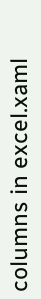columns in excel.xaml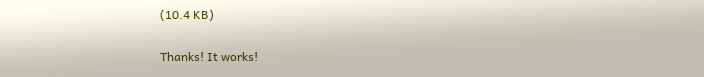(10.4 KB)

Thanks! It works!